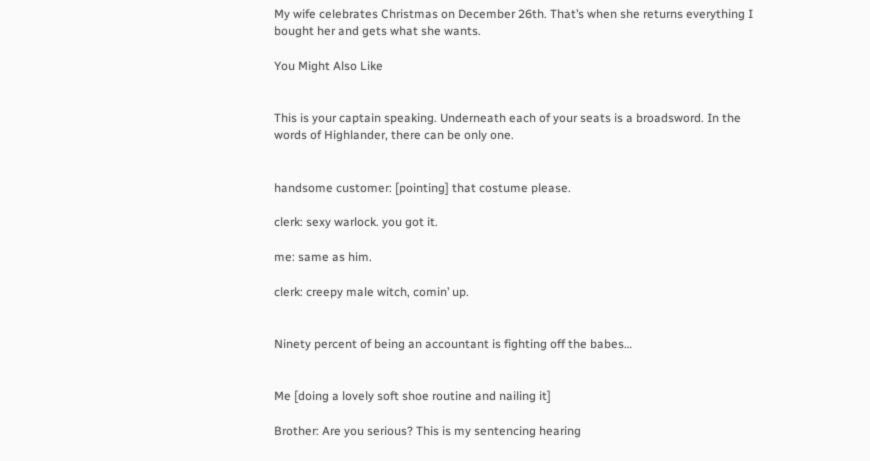My wife celebrates Christmas on December 26th. That’s when she returns everything I bought her and gets what she wants.

You Might Also Like


This is your captain speaking. Underneath each of your seats is a broadsword. In the words of Highlander, there can be only one.


handsome customer: [pointing] that costume please.

clerk: sexy warlock. you got it.

me: same as him.

clerk: creepy male witch, comin’ up.


Ninety percent of being an accountant is fighting off the babes…


Me [doing a lovely soft shoe routine and nailing it]

Brother: Are you serious? This is my sentencing hearing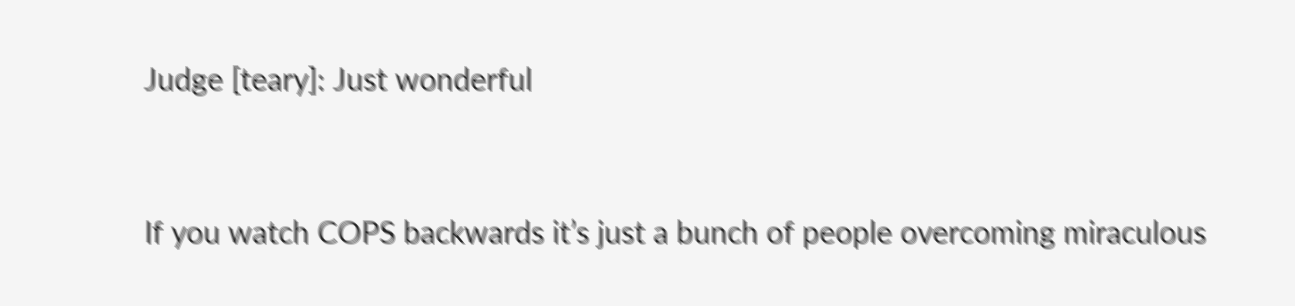Judge [teary]: Just wonderful


If you watch COPS backwards it’s just a bunch of people overcoming miraculous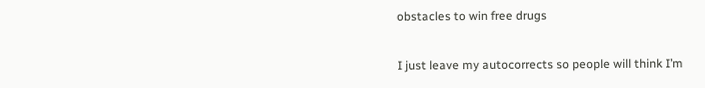obstacles to win free drugs


I just leave my autocorrects so people will think I’m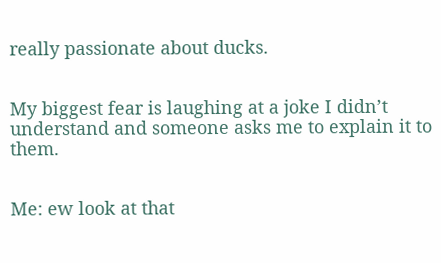really passionate about ducks.


My biggest fear is laughing at a joke I didn’t understand and someone asks me to explain it to them.


Me: ew look at that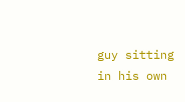guy sitting in his own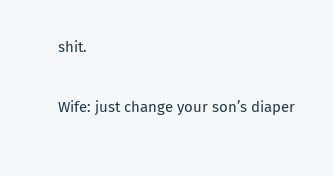shit.

Wife: just change your son’s diaper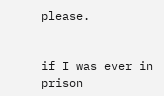please.


if I was ever in prison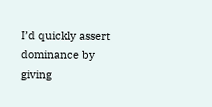I’d quickly assert dominance by giving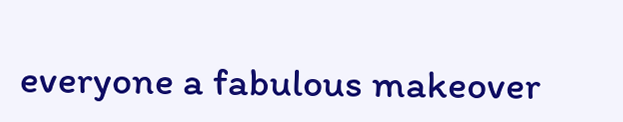everyone a fabulous makeover